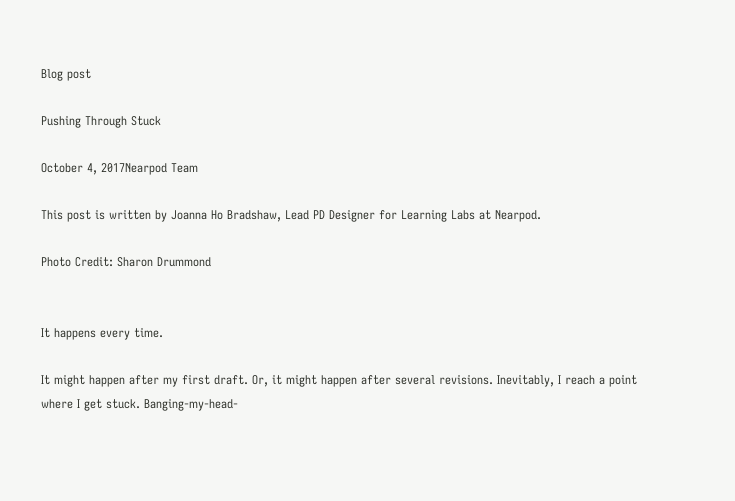Blog post

Pushing Through Stuck

October 4, 2017Nearpod Team

This post is written by Joanna Ho Bradshaw, Lead PD Designer for Learning Labs at Nearpod.

Photo Credit: Sharon Drummond


It happens every time.

It might happen after my first draft. Or, it might happen after several revisions. Inevitably, I reach a point where I get stuck. Banging-my-head-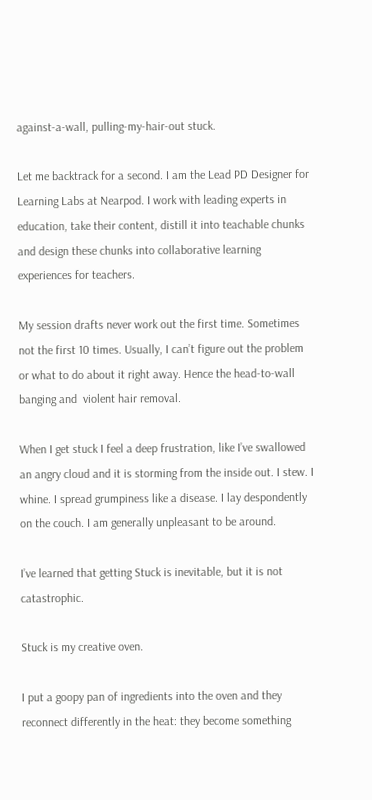against-a-wall, pulling-my-hair-out stuck.

Let me backtrack for a second. I am the Lead PD Designer for Learning Labs at Nearpod. I work with leading experts in education, take their content, distill it into teachable chunks and design these chunks into collaborative learning experiences for teachers.

My session drafts never work out the first time. Sometimes not the first 10 times. Usually, I can’t figure out the problem or what to do about it right away. Hence the head-to-wall banging and  violent hair removal.

When I get stuck I feel a deep frustration, like I’ve swallowed an angry cloud and it is storming from the inside out. I stew. I whine. I spread grumpiness like a disease. I lay despondently on the couch. I am generally unpleasant to be around.

I’ve learned that getting Stuck is inevitable, but it is not catastrophic.

Stuck is my creative oven.

I put a goopy pan of ingredients into the oven and they reconnect differently in the heat: they become something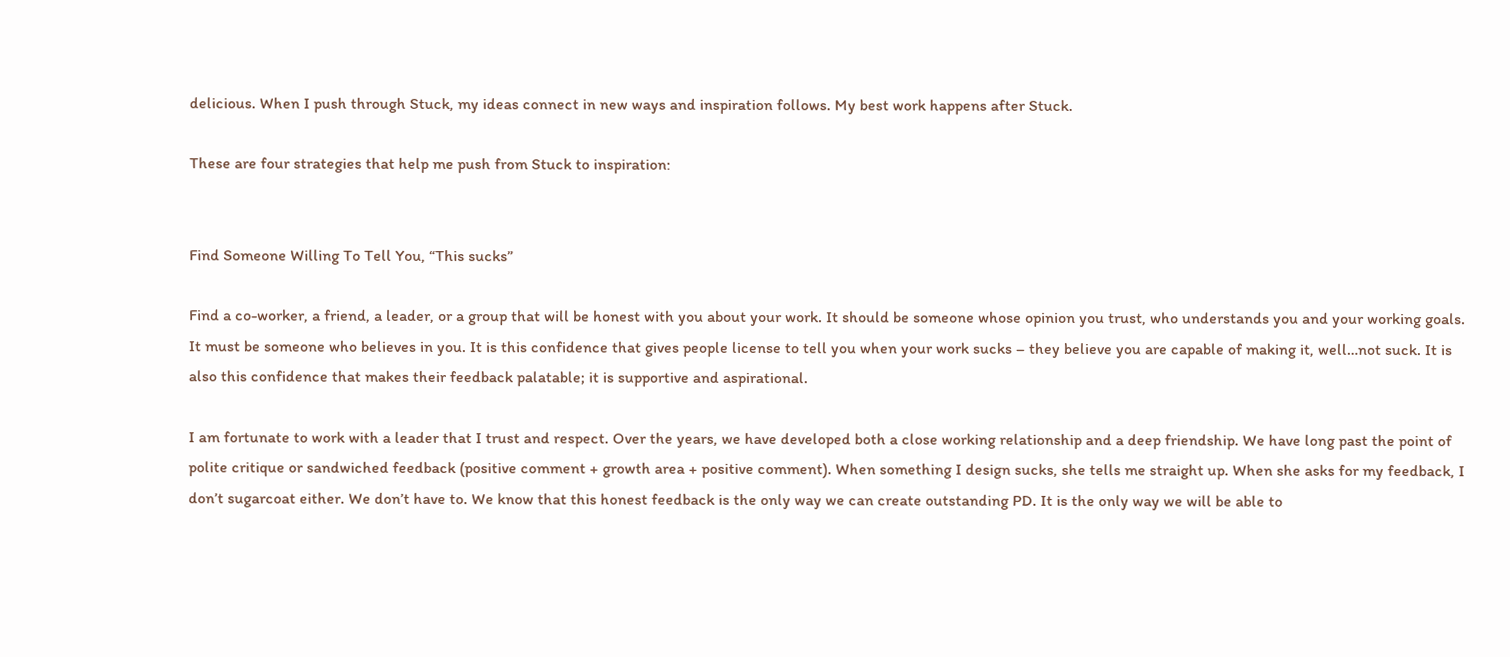delicious. When I push through Stuck, my ideas connect in new ways and inspiration follows. My best work happens after Stuck.

These are four strategies that help me push from Stuck to inspiration:


Find Someone Willing To Tell You, “This sucks”

Find a co-worker, a friend, a leader, or a group that will be honest with you about your work. It should be someone whose opinion you trust, who understands you and your working goals. It must be someone who believes in you. It is this confidence that gives people license to tell you when your work sucks – they believe you are capable of making it, well…not suck. It is also this confidence that makes their feedback palatable; it is supportive and aspirational.

I am fortunate to work with a leader that I trust and respect. Over the years, we have developed both a close working relationship and a deep friendship. We have long past the point of polite critique or sandwiched feedback (positive comment + growth area + positive comment). When something I design sucks, she tells me straight up. When she asks for my feedback, I don’t sugarcoat either. We don’t have to. We know that this honest feedback is the only way we can create outstanding PD. It is the only way we will be able to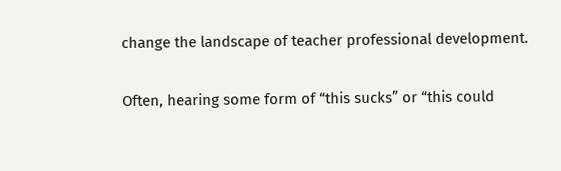change the landscape of teacher professional development.

Often, hearing some form of “this sucks” or “this could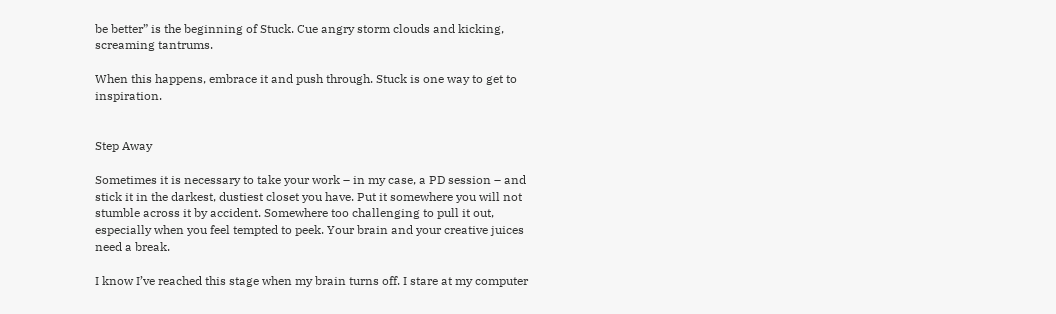be better” is the beginning of Stuck. Cue angry storm clouds and kicking, screaming tantrums.

When this happens, embrace it and push through. Stuck is one way to get to inspiration.


Step Away

Sometimes it is necessary to take your work – in my case, a PD session – and stick it in the darkest, dustiest closet you have. Put it somewhere you will not stumble across it by accident. Somewhere too challenging to pull it out, especially when you feel tempted to peek. Your brain and your creative juices need a break.

I know I’ve reached this stage when my brain turns off. I stare at my computer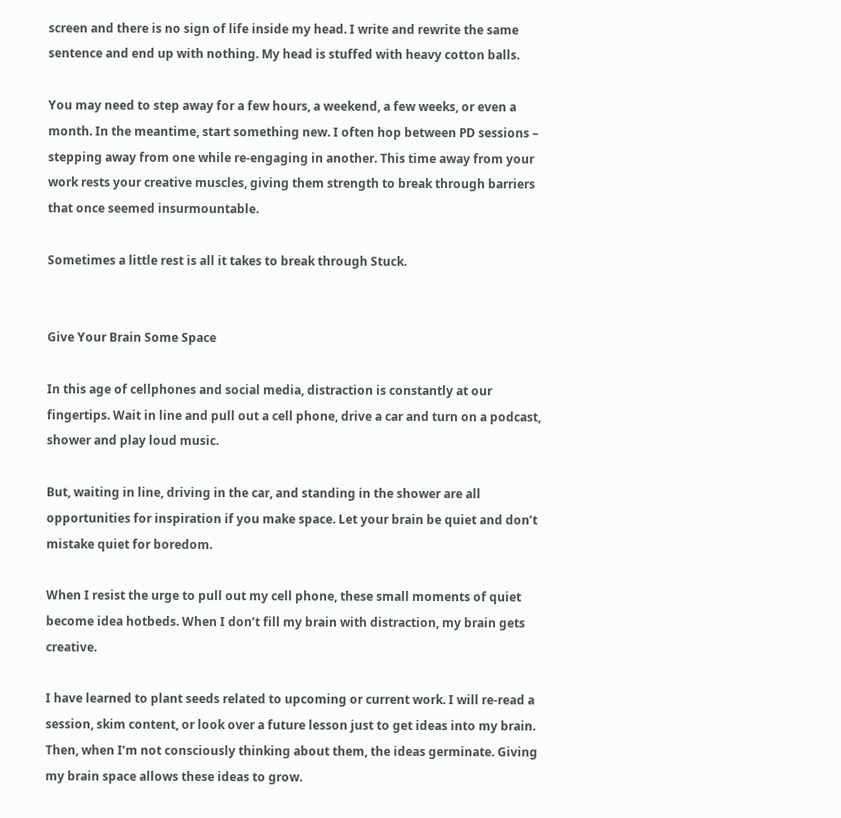screen and there is no sign of life inside my head. I write and rewrite the same sentence and end up with nothing. My head is stuffed with heavy cotton balls.

You may need to step away for a few hours, a weekend, a few weeks, or even a month. In the meantime, start something new. I often hop between PD sessions – stepping away from one while re-engaging in another. This time away from your work rests your creative muscles, giving them strength to break through barriers that once seemed insurmountable.

Sometimes a little rest is all it takes to break through Stuck.


Give Your Brain Some Space

In this age of cellphones and social media, distraction is constantly at our fingertips. Wait in line and pull out a cell phone, drive a car and turn on a podcast, shower and play loud music.

But, waiting in line, driving in the car, and standing in the shower are all opportunities for inspiration if you make space. Let your brain be quiet and don’t mistake quiet for boredom.

When I resist the urge to pull out my cell phone, these small moments of quiet become idea hotbeds. When I don’t fill my brain with distraction, my brain gets creative.

I have learned to plant seeds related to upcoming or current work. I will re-read a session, skim content, or look over a future lesson just to get ideas into my brain. Then, when I’m not consciously thinking about them, the ideas germinate. Giving my brain space allows these ideas to grow.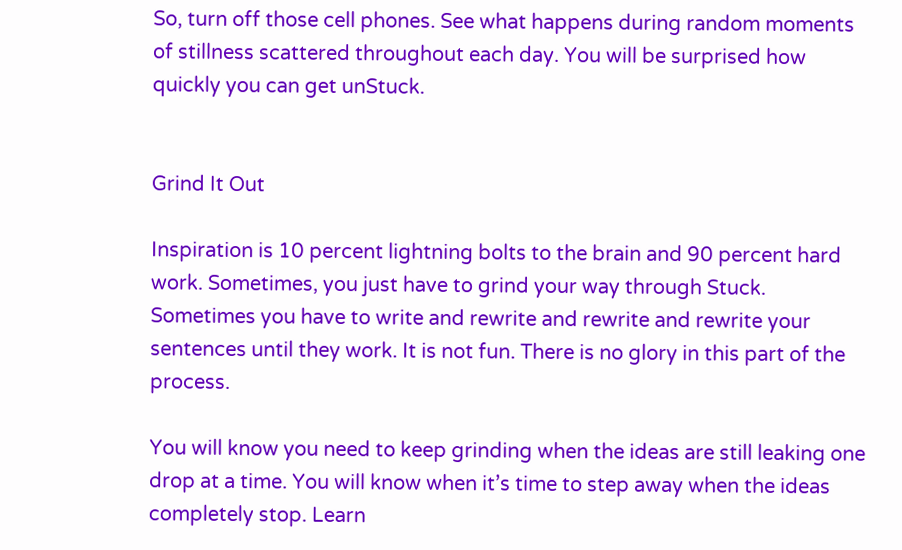So, turn off those cell phones. See what happens during random moments of stillness scattered throughout each day. You will be surprised how quickly you can get unStuck.


Grind It Out

Inspiration is 10 percent lightning bolts to the brain and 90 percent hard work. Sometimes, you just have to grind your way through Stuck. Sometimes you have to write and rewrite and rewrite and rewrite your sentences until they work. It is not fun. There is no glory in this part of the process.

You will know you need to keep grinding when the ideas are still leaking one drop at a time. You will know when it’s time to step away when the ideas completely stop. Learn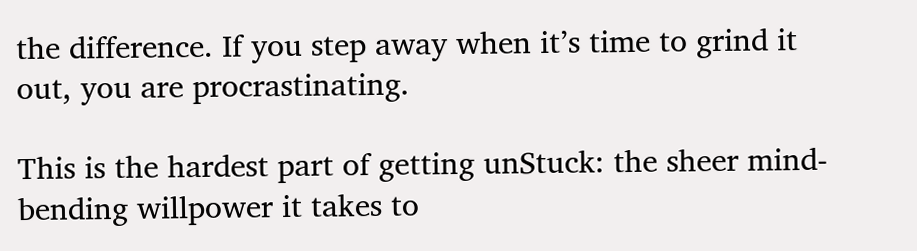the difference. If you step away when it’s time to grind it out, you are procrastinating.

This is the hardest part of getting unStuck: the sheer mind-bending willpower it takes to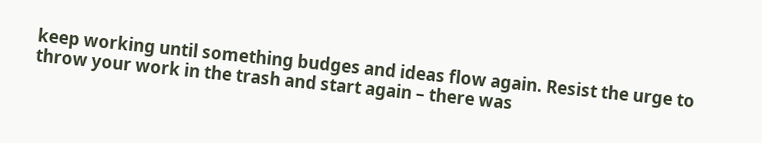keep working until something budges and ideas flow again. Resist the urge to throw your work in the trash and start again – there was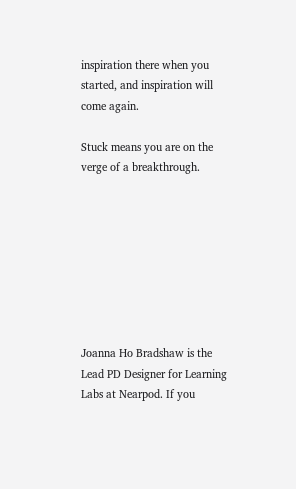inspiration there when you started, and inspiration will come again.

Stuck means you are on the verge of a breakthrough.








Joanna Ho Bradshaw is the Lead PD Designer for Learning Labs at Nearpod. If you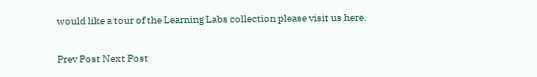would like a tour of the Learning Labs collection please visit us here.

Prev Post Next Post